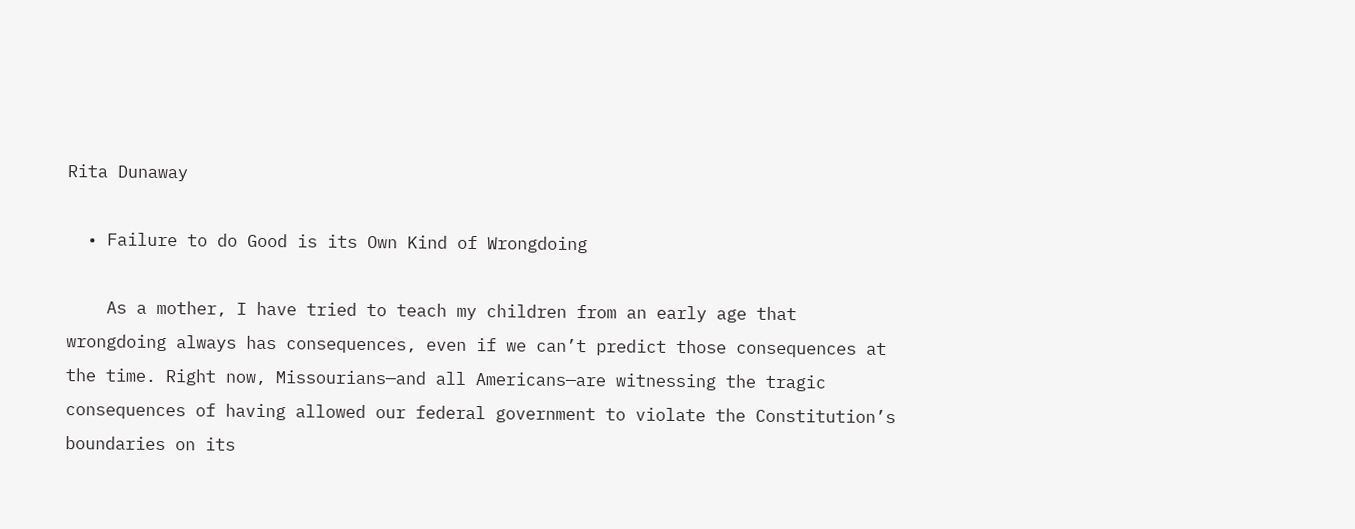Rita Dunaway

  • Failure to do Good is its Own Kind of Wrongdoing

    As a mother, I have tried to teach my children from an early age that wrongdoing always has consequences, even if we can’t predict those consequences at the time. Right now, Missourians—and all Americans—are witnessing the tragic consequences of having allowed our federal government to violate the Constitution’s boundaries on its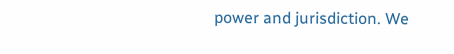power and jurisdiction. We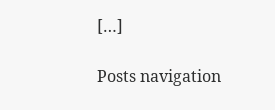[…]

Posts navigation